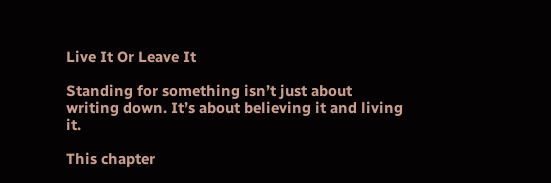Live It Or Leave It

Standing for something isn’t just about writing down. It’s about believing it and living it.

This chapter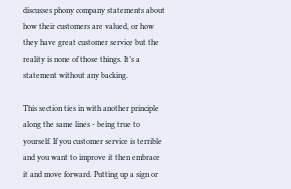discusses phony company statements about how their customers are valued, or how they have great customer service but the reality is none of those things. It’s a statement without any backing.

This section ties in with another principle along the same lines - being true to yourself. If you customer service is terrible and you want to improve it then embrace it and move forward. Putting up a sign or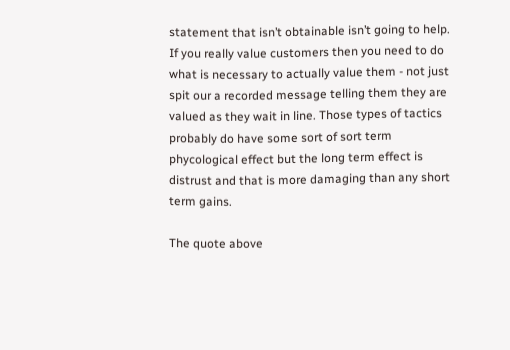statement that isn’t obtainable isn’t going to help. If you really value customers then you need to do what is necessary to actually value them - not just spit our a recorded message telling them they are valued as they wait in line. Those types of tactics probably do have some sort of sort term phycological effect but the long term effect is distrust and that is more damaging than any short term gains.

The quote above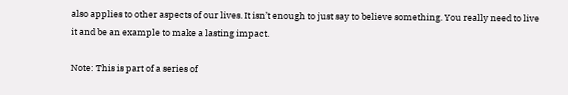also applies to other aspects of our lives. It isn’t enough to just say to believe something. You really need to live it and be an example to make a lasting impact.

Note: This is part of a series of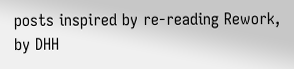posts inspired by re-reading Rework, by DHH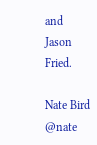and Jason Fried.

Nate Bird @nate